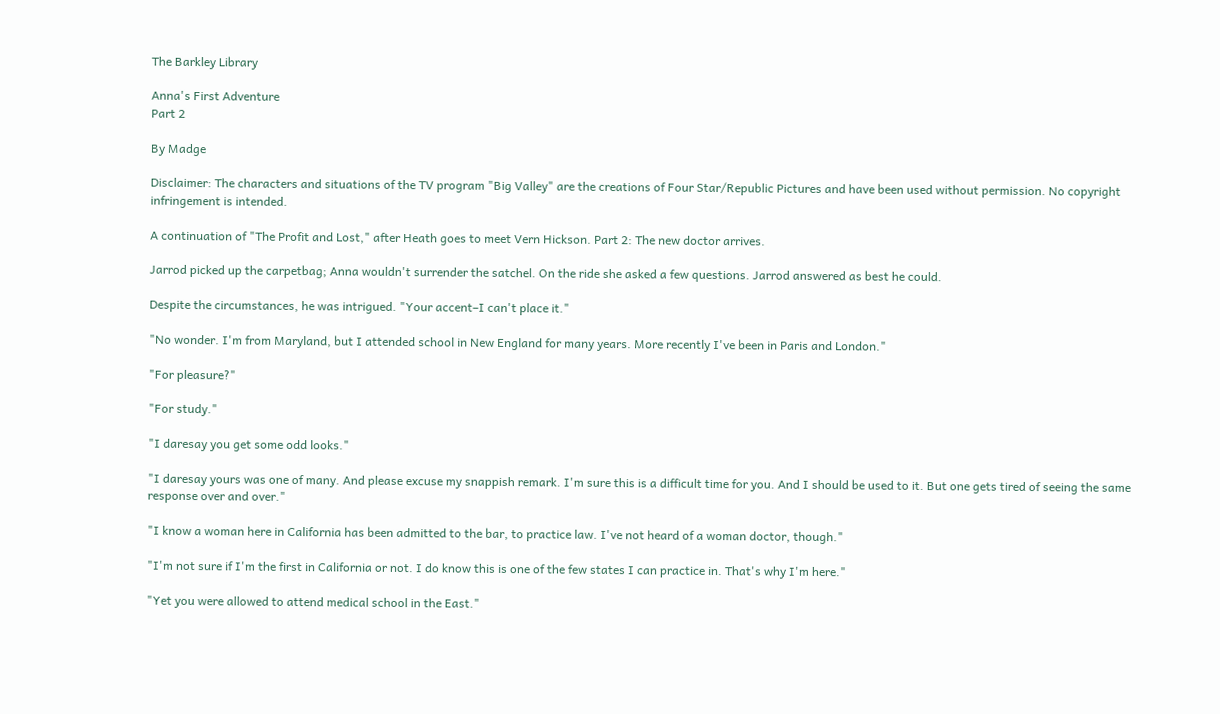The Barkley Library

Anna's First Adventure
Part 2

By Madge

Disclaimer: The characters and situations of the TV program "Big Valley" are the creations of Four Star/Republic Pictures and have been used without permission. No copyright infringement is intended.

A continuation of "The Profit and Lost," after Heath goes to meet Vern Hickson. Part 2: The new doctor arrives.

Jarrod picked up the carpetbag; Anna wouldn't surrender the satchel. On the ride she asked a few questions. Jarrod answered as best he could.

Despite the circumstances, he was intrigued. "Your accent–I can't place it."

"No wonder. I'm from Maryland, but I attended school in New England for many years. More recently I've been in Paris and London."

"For pleasure?"

"For study."

"I daresay you get some odd looks."

"I daresay yours was one of many. And please excuse my snappish remark. I'm sure this is a difficult time for you. And I should be used to it. But one gets tired of seeing the same response over and over."

"I know a woman here in California has been admitted to the bar, to practice law. I've not heard of a woman doctor, though."

"I'm not sure if I'm the first in California or not. I do know this is one of the few states I can practice in. That's why I'm here."

"Yet you were allowed to attend medical school in the East."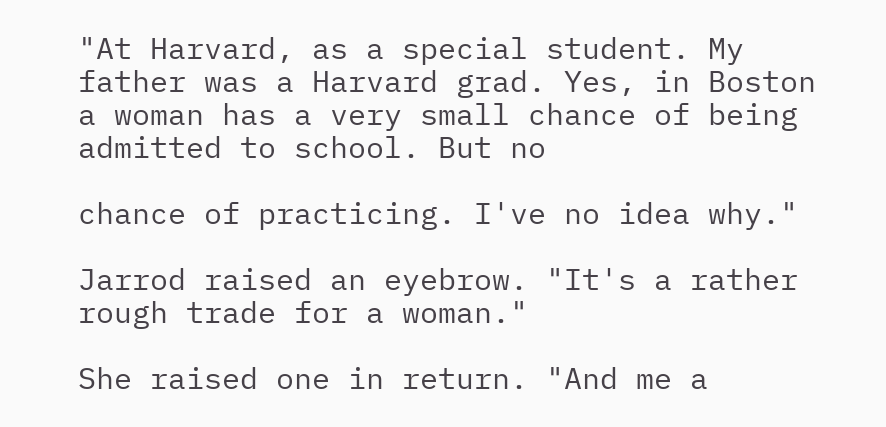"At Harvard, as a special student. My father was a Harvard grad. Yes, in Boston a woman has a very small chance of being admitted to school. But no

chance of practicing. I've no idea why."

Jarrod raised an eyebrow. "It's a rather rough trade for a woman."

She raised one in return. "And me a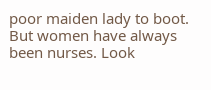poor maiden lady to boot. But women have always been nurses. Look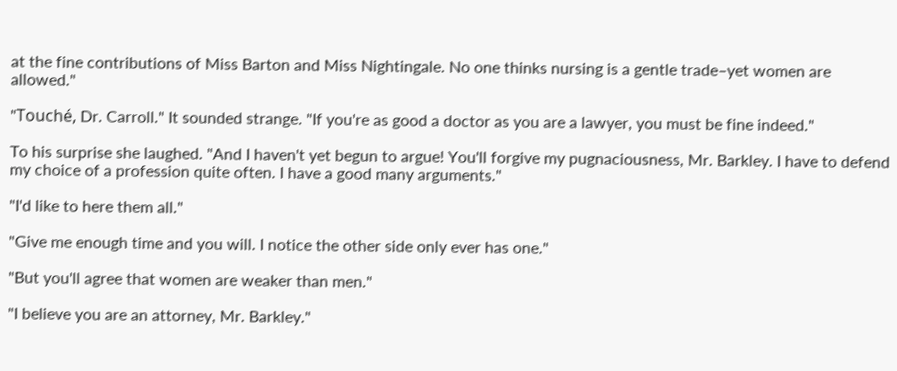at the fine contributions of Miss Barton and Miss Nightingale. No one thinks nursing is a gentle trade–yet women are allowed."

"Touché, Dr. Carroll." It sounded strange. "If you're as good a doctor as you are a lawyer, you must be fine indeed."

To his surprise she laughed. "And I haven't yet begun to argue! You'll forgive my pugnaciousness, Mr. Barkley. I have to defend my choice of a profession quite often. I have a good many arguments."

"I'd like to here them all."

"Give me enough time and you will. I notice the other side only ever has one."

"But you'll agree that women are weaker than men."

"I believe you are an attorney, Mr. Barkley."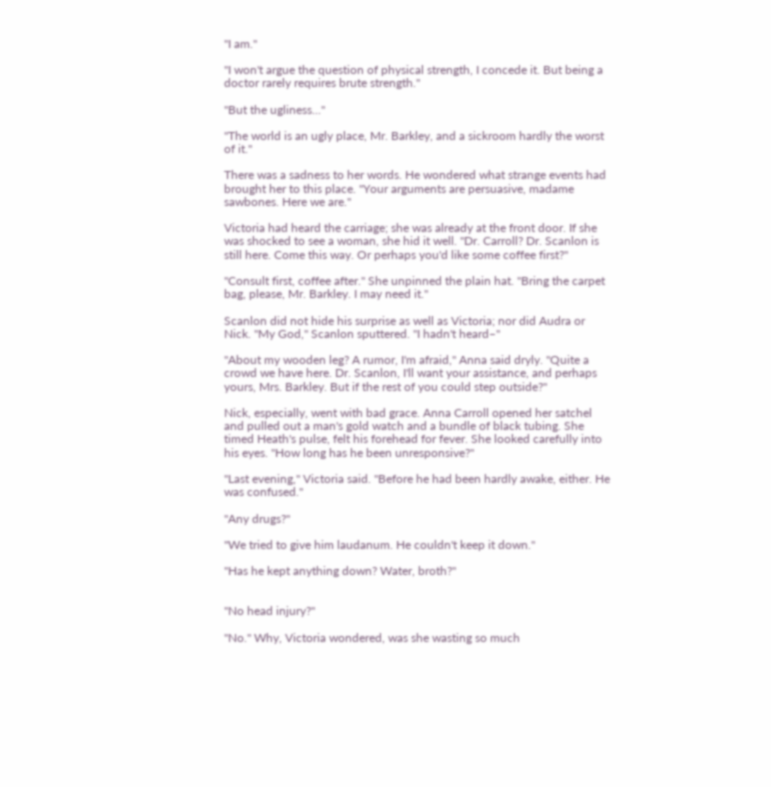"I am."

"I won't argue the question of physical strength, I concede it. But being a doctor rarely requires brute strength."

"But the ugliness..."

"The world is an ugly place, Mr. Barkley, and a sickroom hardly the worst of it."

There was a sadness to her words. He wondered what strange events had brought her to this place. "Your arguments are persuasive, madame sawbones. Here we are."

Victoria had heard the carriage; she was already at the front door. If she was shocked to see a woman, she hid it well. "Dr. Carroll? Dr. Scanlon is still here. Come this way. Or perhaps you'd like some coffee first?"

"Consult first, coffee after." She unpinned the plain hat. "Bring the carpet bag, please, Mr. Barkley. I may need it."

Scanlon did not hide his surprise as well as Victoria; nor did Audra or Nick. "My God," Scanlon sputtered. "I hadn't heard–"

"About my wooden leg? A rumor, I'm afraid," Anna said dryly. "Quite a crowd we have here. Dr. Scanlon, I'll want your assistance, and perhaps yours, Mrs. Barkley. But if the rest of you could step outside?"

Nick, especially, went with bad grace. Anna Carroll opened her satchel and pulled out a man's gold watch and a bundle of black tubing. She timed Heath's pulse, felt his forehead for fever. She looked carefully into his eyes. "How long has he been unresponsive?"

"Last evening," Victoria said. "Before he had been hardly awake, either. He was confused."

"Any drugs?"

"We tried to give him laudanum. He couldn't keep it down."

"Has he kept anything down? Water, broth?"


"No head injury?"

"No." Why, Victoria wondered, was she wasting so much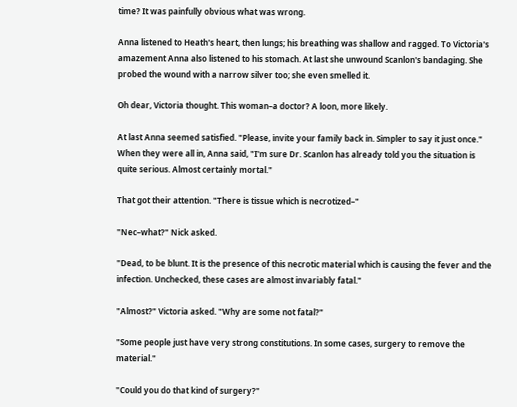time? It was painfully obvious what was wrong.

Anna listened to Heath's heart, then lungs; his breathing was shallow and ragged. To Victoria's amazement Anna also listened to his stomach. At last she unwound Scanlon's bandaging. She probed the wound with a narrow silver too; she even smelled it.

Oh dear, Victoria thought. This woman–a doctor? A loon, more likely.

At last Anna seemed satisfied. "Please, invite your family back in. Simpler to say it just once." When they were all in, Anna said, "I'm sure Dr. Scanlon has already told you the situation is quite serious. Almost certainly mortal."

That got their attention. "There is tissue which is necrotized–"

"Nec–what?" Nick asked.

"Dead, to be blunt. It is the presence of this necrotic material which is causing the fever and the infection. Unchecked, these cases are almost invariably fatal."

"Almost?" Victoria asked. "Why are some not fatal?"

"Some people just have very strong constitutions. In some cases, surgery to remove the material."

"Could you do that kind of surgery?"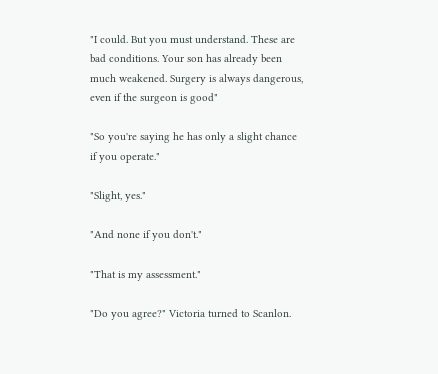"I could. But you must understand. These are bad conditions. Your son has already been much weakened. Surgery is always dangerous, even if the surgeon is good"

"So you're saying he has only a slight chance if you operate."

"Slight, yes."

"And none if you don't."

"That is my assessment."

"Do you agree?" Victoria turned to Scanlon.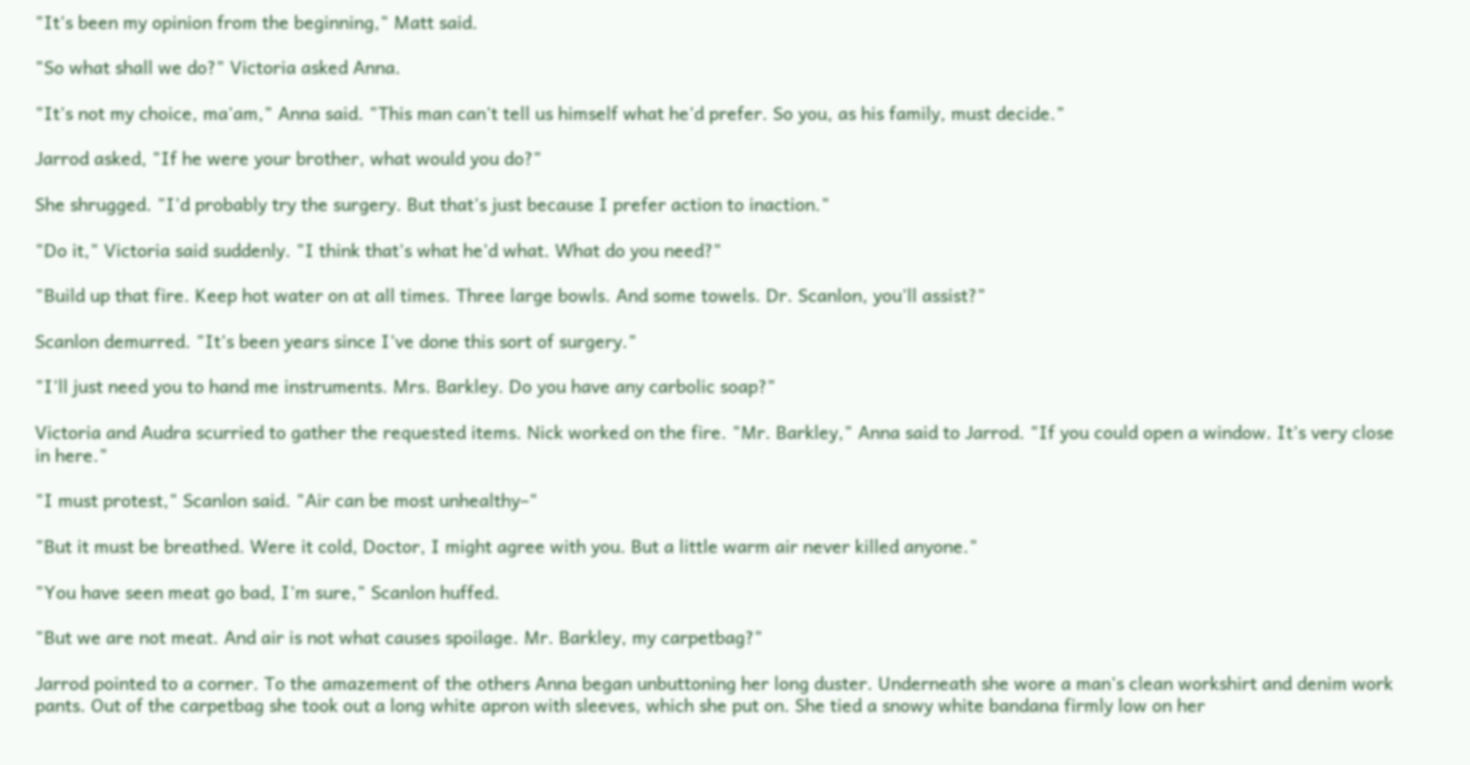"It's been my opinion from the beginning," Matt said.

"So what shall we do?" Victoria asked Anna.

"It's not my choice, ma'am," Anna said. "This man can't tell us himself what he'd prefer. So you, as his family, must decide."

Jarrod asked, "If he were your brother, what would you do?"

She shrugged. "I'd probably try the surgery. But that's just because I prefer action to inaction."

"Do it," Victoria said suddenly. "I think that's what he'd what. What do you need?"

"Build up that fire. Keep hot water on at all times. Three large bowls. And some towels. Dr. Scanlon, you'll assist?"

Scanlon demurred. "It's been years since I've done this sort of surgery."

"I'll just need you to hand me instruments. Mrs. Barkley. Do you have any carbolic soap?"

Victoria and Audra scurried to gather the requested items. Nick worked on the fire. "Mr. Barkley," Anna said to Jarrod. "If you could open a window. It's very close in here."

"I must protest," Scanlon said. "Air can be most unhealthy–"

"But it must be breathed. Were it cold, Doctor, I might agree with you. But a little warm air never killed anyone."

"You have seen meat go bad, I'm sure," Scanlon huffed.

"But we are not meat. And air is not what causes spoilage. Mr. Barkley, my carpetbag?"

Jarrod pointed to a corner. To the amazement of the others Anna began unbuttoning her long duster. Underneath she wore a man's clean workshirt and denim work pants. Out of the carpetbag she took out a long white apron with sleeves, which she put on. She tied a snowy white bandana firmly low on her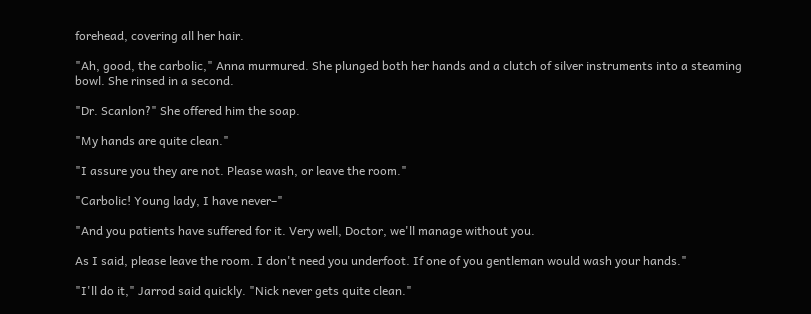forehead, covering all her hair.

"Ah, good, the carbolic," Anna murmured. She plunged both her hands and a clutch of silver instruments into a steaming bowl. She rinsed in a second.

"Dr. Scanlon?" She offered him the soap.

"My hands are quite clean."

"I assure you they are not. Please wash, or leave the room."

"Carbolic! Young lady, I have never–"

"And you patients have suffered for it. Very well, Doctor, we'll manage without you.

As I said, please leave the room. I don't need you underfoot. If one of you gentleman would wash your hands."

"I'll do it," Jarrod said quickly. "Nick never gets quite clean."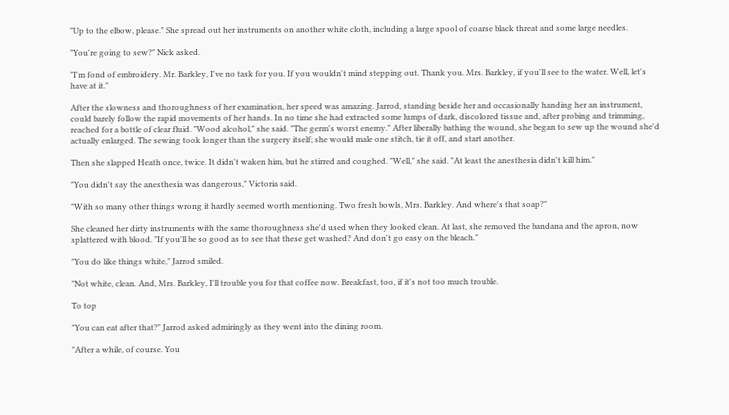"Up to the elbow, please." She spread out her instruments on another white cloth, including a large spool of coarse black threat and some large needles.

"You're going to sew?" Nick asked.

"I'm fond of embroidery. Mr. Barkley, I've no task for you. If you wouldn't mind stepping out. Thank you. Mrs. Barkley, if you'll see to the water. Well, let's have at it."

After the slowness and thoroughness of her examination, her speed was amazing. Jarrod, standing beside her and occasionally handing her an instrument, could barely follow the rapid movements of her hands. In no time she had extracted some lumps of dark, discolored tissue and, after probing and trimming, reached for a bottle of clear fluid. "Wood alcohol," she said. "The germ's worst enemy." After liberally bathing the wound, she began to sew up the wound she'd actually enlarged. The sewing took longer than the surgery itself; she would male one stitch, tie it off, and start another.

Then she slapped Heath once, twice. It didn't waken him, but he stirred and coughed. "Well," she said. "At least the anesthesia didn't kill him."

"You didn't say the anesthesia was dangerous," Victoria said.

"With so many other things wrong it hardly seemed worth mentioning. Two fresh bowls, Mrs. Barkley. And where's that soap?"

She cleaned her dirty instruments with the same thoroughness she'd used when they looked clean. At last, she removed the bandana and the apron, now splattered with blood. "If you'll be so good as to see that these get washed? And don't go easy on the bleach."

"You do like things white," Jarrod smiled.

"Not white, clean. And, Mrs. Barkley, I'll trouble you for that coffee now. Breakfast, too, if it's not too much trouble.

To top

"You can eat after that?" Jarrod asked admiringly as they went into the dining room.

"After a while, of course. You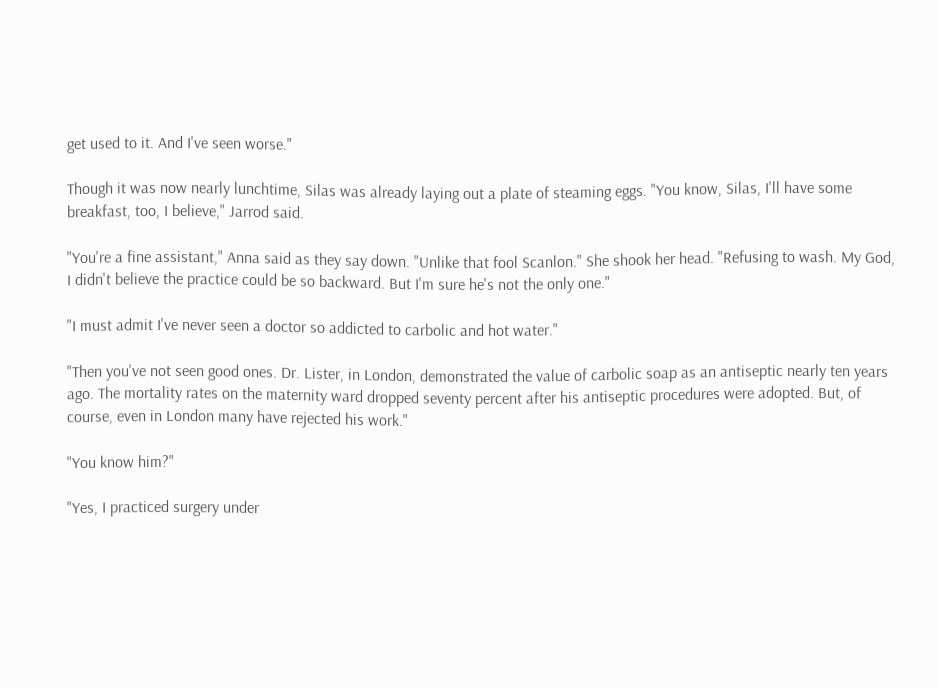get used to it. And I've seen worse."

Though it was now nearly lunchtime, Silas was already laying out a plate of steaming eggs. "You know, Silas, I'll have some breakfast, too, I believe," Jarrod said.

"You're a fine assistant," Anna said as they say down. "Unlike that fool Scanlon." She shook her head. "Refusing to wash. My God, I didn't believe the practice could be so backward. But I'm sure he's not the only one."

"I must admit I've never seen a doctor so addicted to carbolic and hot water."

"Then you've not seen good ones. Dr. Lister, in London, demonstrated the value of carbolic soap as an antiseptic nearly ten years ago. The mortality rates on the maternity ward dropped seventy percent after his antiseptic procedures were adopted. But, of course, even in London many have rejected his work."

"You know him?"

"Yes, I practiced surgery under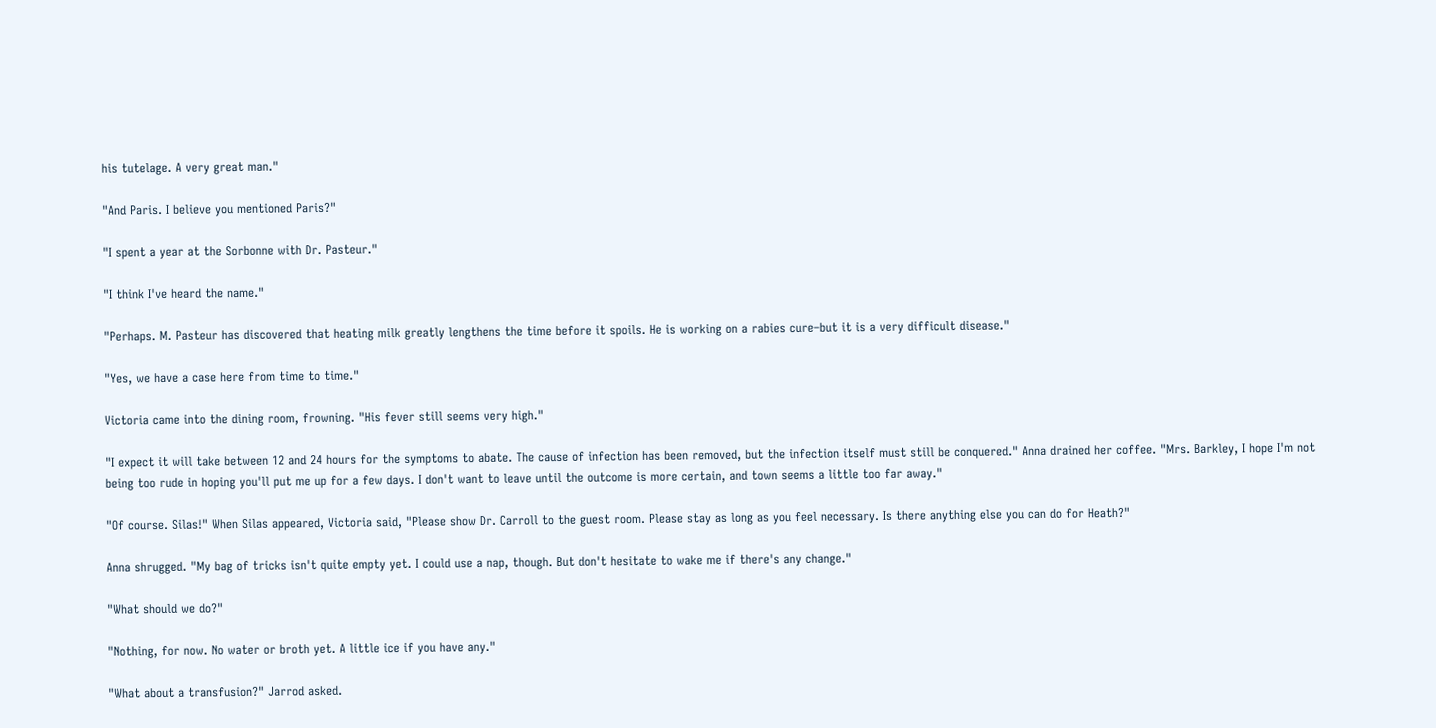his tutelage. A very great man."

"And Paris. I believe you mentioned Paris?"

"I spent a year at the Sorbonne with Dr. Pasteur."

"I think I've heard the name."

"Perhaps. M. Pasteur has discovered that heating milk greatly lengthens the time before it spoils. He is working on a rabies cure–but it is a very difficult disease."

"Yes, we have a case here from time to time."

Victoria came into the dining room, frowning. "His fever still seems very high."

"I expect it will take between 12 and 24 hours for the symptoms to abate. The cause of infection has been removed, but the infection itself must still be conquered." Anna drained her coffee. "Mrs. Barkley, I hope I'm not being too rude in hoping you'll put me up for a few days. I don't want to leave until the outcome is more certain, and town seems a little too far away."

"Of course. Silas!" When Silas appeared, Victoria said, "Please show Dr. Carroll to the guest room. Please stay as long as you feel necessary. Is there anything else you can do for Heath?"

Anna shrugged. "My bag of tricks isn't quite empty yet. I could use a nap, though. But don't hesitate to wake me if there's any change."

"What should we do?"

"Nothing, for now. No water or broth yet. A little ice if you have any."

"What about a transfusion?" Jarrod asked.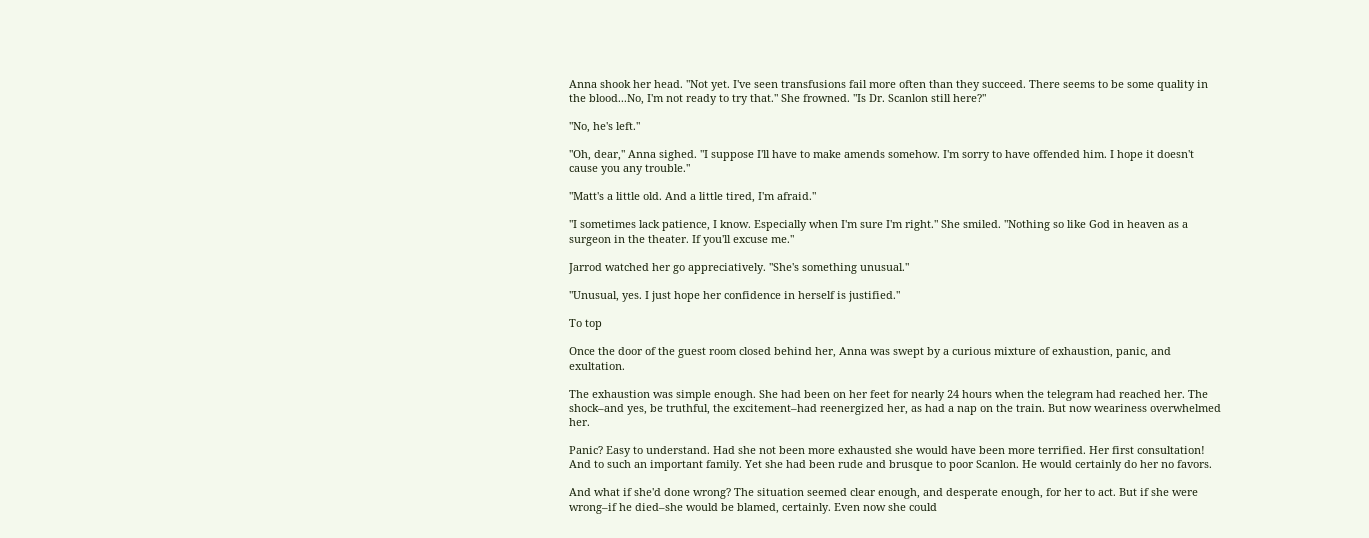Anna shook her head. "Not yet. I've seen transfusions fail more often than they succeed. There seems to be some quality in the blood...No, I'm not ready to try that." She frowned. "Is Dr. Scanlon still here?"

"No, he's left."

"Oh, dear," Anna sighed. "I suppose I'll have to make amends somehow. I'm sorry to have offended him. I hope it doesn't cause you any trouble."

"Matt's a little old. And a little tired, I'm afraid."

"I sometimes lack patience, I know. Especially when I'm sure I'm right." She smiled. "Nothing so like God in heaven as a surgeon in the theater. If you'll excuse me."

Jarrod watched her go appreciatively. "She's something unusual."

"Unusual, yes. I just hope her confidence in herself is justified."

To top

Once the door of the guest room closed behind her, Anna was swept by a curious mixture of exhaustion, panic, and exultation.

The exhaustion was simple enough. She had been on her feet for nearly 24 hours when the telegram had reached her. The shock–and yes, be truthful, the excitement–had reenergized her, as had a nap on the train. But now weariness overwhelmed her.

Panic? Easy to understand. Had she not been more exhausted she would have been more terrified. Her first consultation! And to such an important family. Yet she had been rude and brusque to poor Scanlon. He would certainly do her no favors.

And what if she'd done wrong? The situation seemed clear enough, and desperate enough, for her to act. But if she were wrong–if he died–she would be blamed, certainly. Even now she could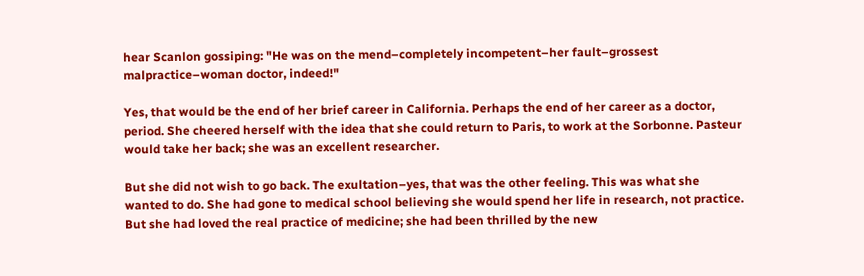hear Scanlon gossiping: "He was on the mend–completely incompetent–her fault–grossest malpractice–woman doctor, indeed!"

Yes, that would be the end of her brief career in California. Perhaps the end of her career as a doctor, period. She cheered herself with the idea that she could return to Paris, to work at the Sorbonne. Pasteur would take her back; she was an excellent researcher.

But she did not wish to go back. The exultation–yes, that was the other feeling. This was what she wanted to do. She had gone to medical school believing she would spend her life in research, not practice. But she had loved the real practice of medicine; she had been thrilled by the new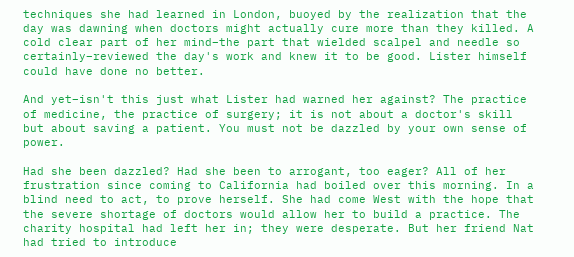techniques she had learned in London, buoyed by the realization that the day was dawning when doctors might actually cure more than they killed. A cold clear part of her mind–the part that wielded scalpel and needle so certainly–reviewed the day's work and knew it to be good. Lister himself could have done no better.

And yet–isn't this just what Lister had warned her against? The practice of medicine, the practice of surgery; it is not about a doctor's skill but about saving a patient. You must not be dazzled by your own sense of power.

Had she been dazzled? Had she been to arrogant, too eager? All of her frustration since coming to California had boiled over this morning. In a blind need to act, to prove herself. She had come West with the hope that the severe shortage of doctors would allow her to build a practice. The charity hospital had left her in; they were desperate. But her friend Nat had tried to introduce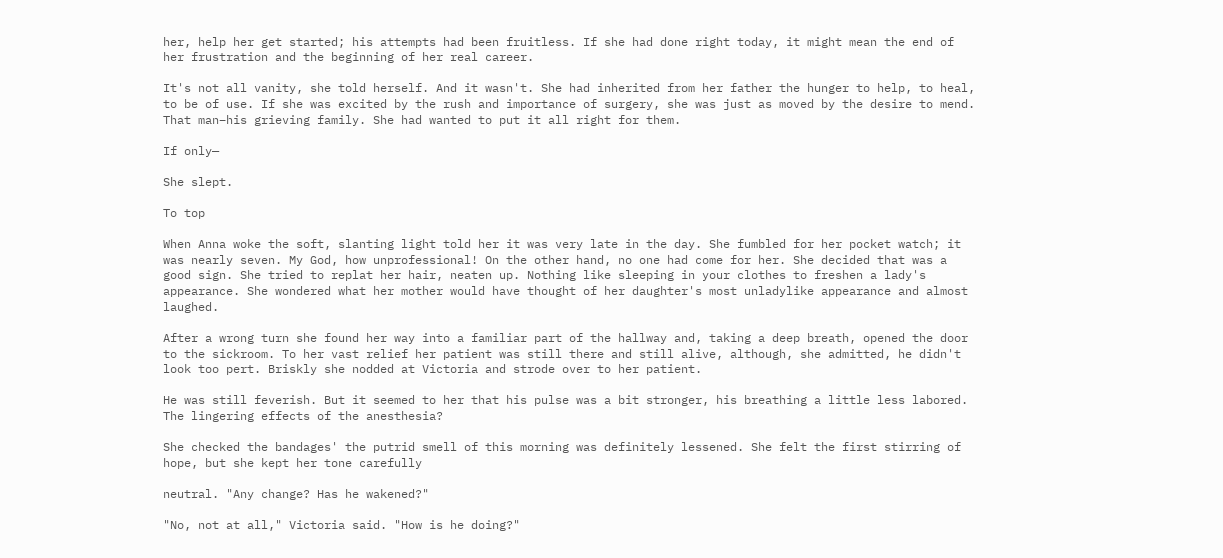her, help her get started; his attempts had been fruitless. If she had done right today, it might mean the end of her frustration and the beginning of her real career.

It's not all vanity, she told herself. And it wasn't. She had inherited from her father the hunger to help, to heal, to be of use. If she was excited by the rush and importance of surgery, she was just as moved by the desire to mend. That man–his grieving family. She had wanted to put it all right for them.

If only—

She slept.

To top

When Anna woke the soft, slanting light told her it was very late in the day. She fumbled for her pocket watch; it was nearly seven. My God, how unprofessional! On the other hand, no one had come for her. She decided that was a good sign. She tried to replat her hair, neaten up. Nothing like sleeping in your clothes to freshen a lady's appearance. She wondered what her mother would have thought of her daughter's most unladylike appearance and almost laughed.

After a wrong turn she found her way into a familiar part of the hallway and, taking a deep breath, opened the door to the sickroom. To her vast relief her patient was still there and still alive, although, she admitted, he didn't look too pert. Briskly she nodded at Victoria and strode over to her patient.

He was still feverish. But it seemed to her that his pulse was a bit stronger, his breathing a little less labored. The lingering effects of the anesthesia?

She checked the bandages' the putrid smell of this morning was definitely lessened. She felt the first stirring of hope, but she kept her tone carefully

neutral. "Any change? Has he wakened?"

"No, not at all," Victoria said. "How is he doing?"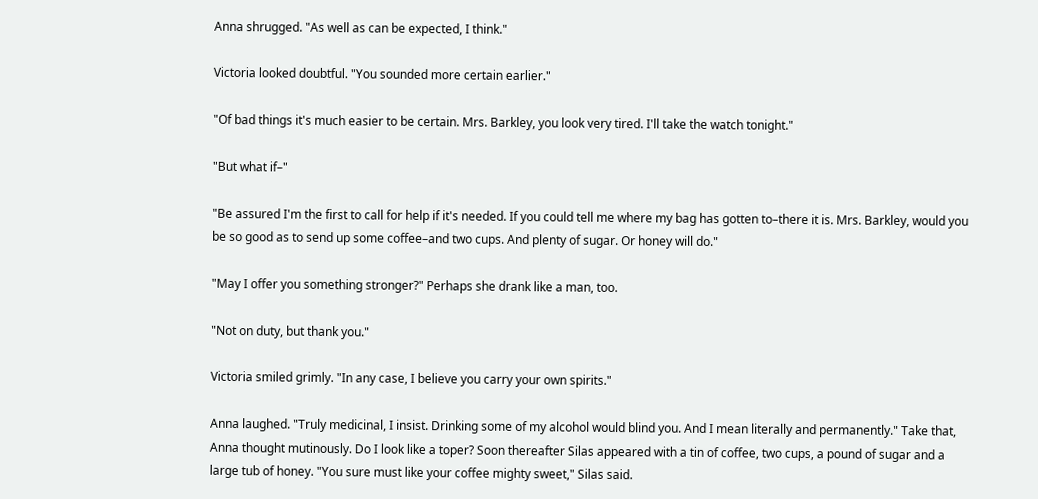Anna shrugged. "As well as can be expected, I think."

Victoria looked doubtful. "You sounded more certain earlier."

"Of bad things it's much easier to be certain. Mrs. Barkley, you look very tired. I'll take the watch tonight."

"But what if–"

"Be assured I'm the first to call for help if it's needed. If you could tell me where my bag has gotten to–there it is. Mrs. Barkley, would you be so good as to send up some coffee–and two cups. And plenty of sugar. Or honey will do."

"May I offer you something stronger?" Perhaps she drank like a man, too.

"Not on duty, but thank you."

Victoria smiled grimly. "In any case, I believe you carry your own spirits."

Anna laughed. "Truly medicinal, I insist. Drinking some of my alcohol would blind you. And I mean literally and permanently." Take that, Anna thought mutinously. Do I look like a toper? Soon thereafter Silas appeared with a tin of coffee, two cups, a pound of sugar and a large tub of honey. "You sure must like your coffee mighty sweet," Silas said.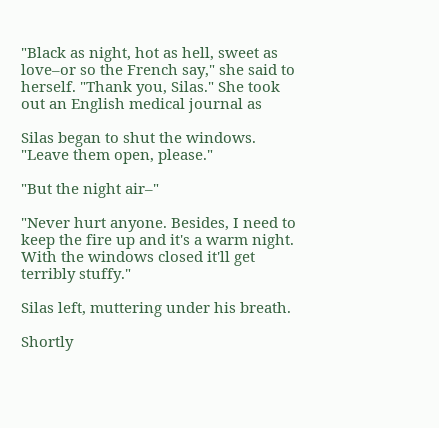"Black as night, hot as hell, sweet as love–or so the French say," she said to herself. "Thank you, Silas." She took out an English medical journal as

Silas began to shut the windows. "Leave them open, please."

"But the night air–"

"Never hurt anyone. Besides, I need to keep the fire up and it's a warm night. With the windows closed it'll get terribly stuffy."

Silas left, muttering under his breath.

Shortly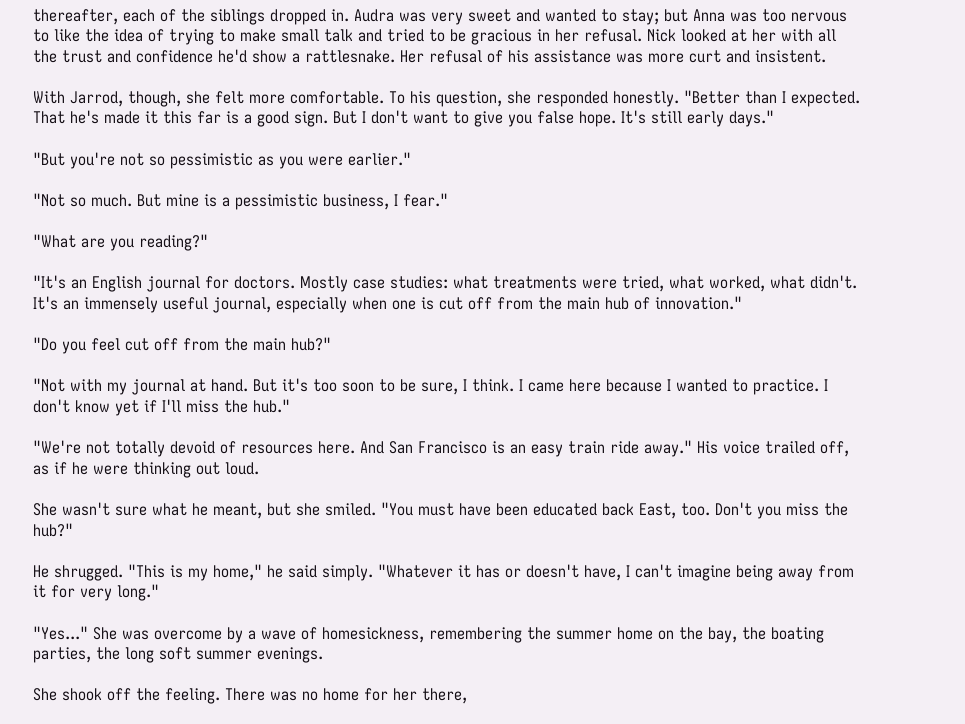thereafter, each of the siblings dropped in. Audra was very sweet and wanted to stay; but Anna was too nervous to like the idea of trying to make small talk and tried to be gracious in her refusal. Nick looked at her with all the trust and confidence he'd show a rattlesnake. Her refusal of his assistance was more curt and insistent.

With Jarrod, though, she felt more comfortable. To his question, she responded honestly. "Better than I expected. That he's made it this far is a good sign. But I don't want to give you false hope. It's still early days."

"But you're not so pessimistic as you were earlier."

"Not so much. But mine is a pessimistic business, I fear."

"What are you reading?"

"It's an English journal for doctors. Mostly case studies: what treatments were tried, what worked, what didn't. It's an immensely useful journal, especially when one is cut off from the main hub of innovation."

"Do you feel cut off from the main hub?"

"Not with my journal at hand. But it's too soon to be sure, I think. I came here because I wanted to practice. I don't know yet if I'll miss the hub."

"We're not totally devoid of resources here. And San Francisco is an easy train ride away." His voice trailed off, as if he were thinking out loud.

She wasn't sure what he meant, but she smiled. "You must have been educated back East, too. Don't you miss the hub?"

He shrugged. "This is my home," he said simply. "Whatever it has or doesn't have, I can't imagine being away from it for very long."

"Yes..." She was overcome by a wave of homesickness, remembering the summer home on the bay, the boating parties, the long soft summer evenings.

She shook off the feeling. There was no home for her there,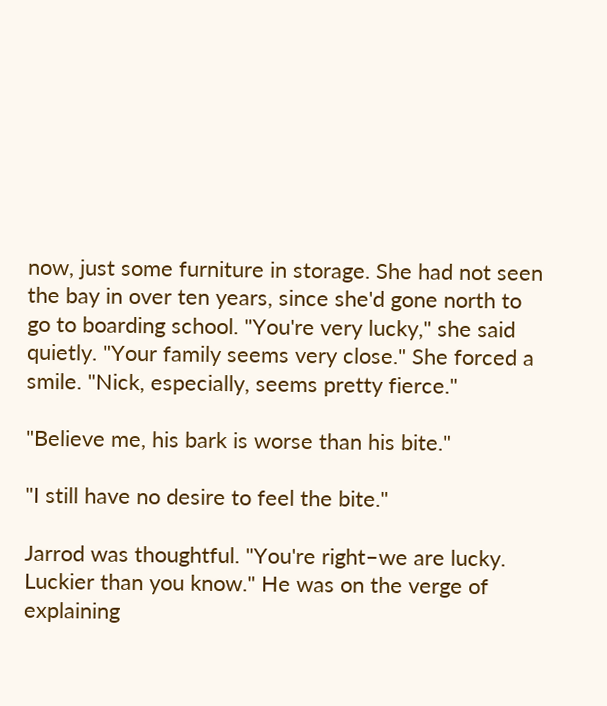now, just some furniture in storage. She had not seen the bay in over ten years, since she'd gone north to go to boarding school. "You're very lucky," she said quietly. "Your family seems very close." She forced a smile. "Nick, especially, seems pretty fierce."

"Believe me, his bark is worse than his bite."

"I still have no desire to feel the bite."

Jarrod was thoughtful. "You're right–we are lucky. Luckier than you know." He was on the verge of explaining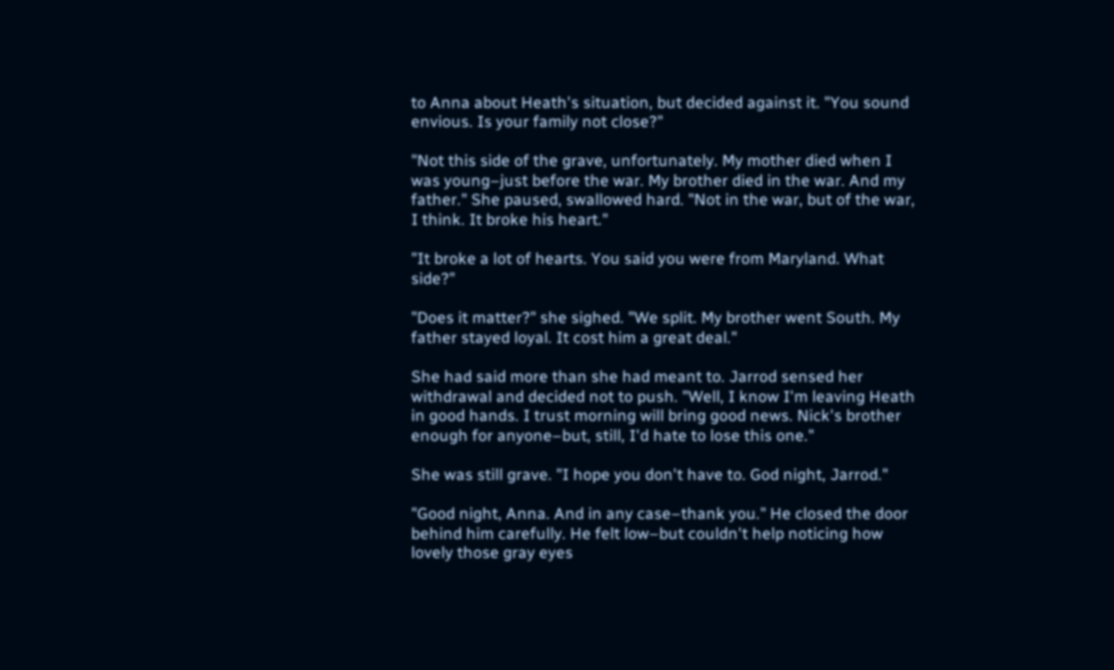to Anna about Heath's situation, but decided against it. "You sound envious. Is your family not close?"

"Not this side of the grave, unfortunately. My mother died when I was young–just before the war. My brother died in the war. And my father." She paused, swallowed hard. "Not in the war, but of the war, I think. It broke his heart."

"It broke a lot of hearts. You said you were from Maryland. What side?"

"Does it matter?" she sighed. "We split. My brother went South. My father stayed loyal. It cost him a great deal."

She had said more than she had meant to. Jarrod sensed her withdrawal and decided not to push. "Well, I know I'm leaving Heath in good hands. I trust morning will bring good news. Nick's brother enough for anyone–but, still, I'd hate to lose this one."

She was still grave. "I hope you don't have to. God night, Jarrod."

"Good night, Anna. And in any case–thank you." He closed the door behind him carefully. He felt low–but couldn't help noticing how lovely those gray eyes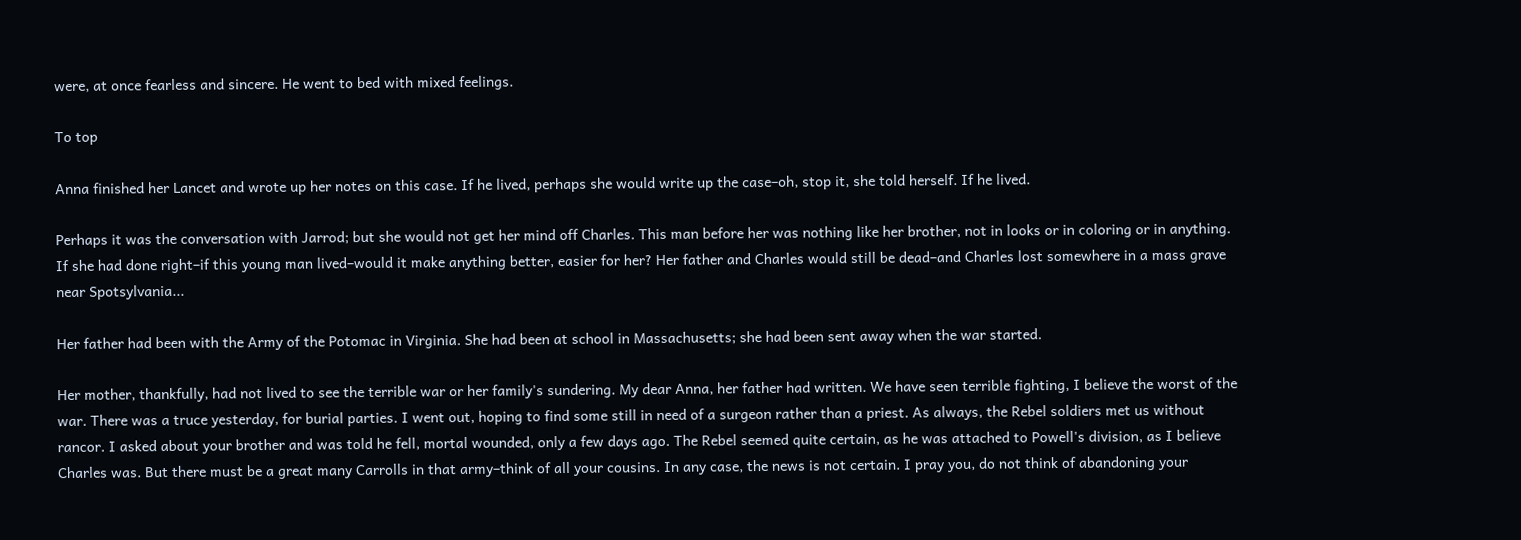were, at once fearless and sincere. He went to bed with mixed feelings.

To top

Anna finished her Lancet and wrote up her notes on this case. If he lived, perhaps she would write up the case–oh, stop it, she told herself. If he lived.

Perhaps it was the conversation with Jarrod; but she would not get her mind off Charles. This man before her was nothing like her brother, not in looks or in coloring or in anything. If she had done right–if this young man lived–would it make anything better, easier for her? Her father and Charles would still be dead–and Charles lost somewhere in a mass grave near Spotsylvania...

Her father had been with the Army of the Potomac in Virginia. She had been at school in Massachusetts; she had been sent away when the war started.

Her mother, thankfully, had not lived to see the terrible war or her family's sundering. My dear Anna, her father had written. We have seen terrible fighting, I believe the worst of the war. There was a truce yesterday, for burial parties. I went out, hoping to find some still in need of a surgeon rather than a priest. As always, the Rebel soldiers met us without rancor. I asked about your brother and was told he fell, mortal wounded, only a few days ago. The Rebel seemed quite certain, as he was attached to Powell's division, as I believe Charles was. But there must be a great many Carrolls in that army–think of all your cousins. In any case, the news is not certain. I pray you, do not think of abandoning your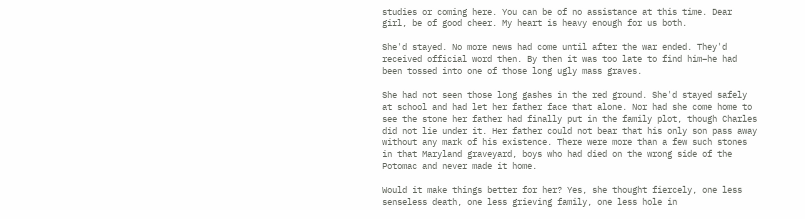studies or coming here. You can be of no assistance at this time. Dear girl, be of good cheer. My heart is heavy enough for us both.

She'd stayed. No more news had come until after the war ended. They'd received official word then. By then it was too late to find him–he had been tossed into one of those long ugly mass graves.

She had not seen those long gashes in the red ground. She'd stayed safely at school and had let her father face that alone. Nor had she come home to see the stone her father had finally put in the family plot, though Charles did not lie under it. Her father could not bear that his only son pass away without any mark of his existence. There were more than a few such stones in that Maryland graveyard, boys who had died on the wrong side of the Potomac and never made it home.

Would it make things better for her? Yes, she thought fiercely, one less senseless death, one less grieving family, one less hole in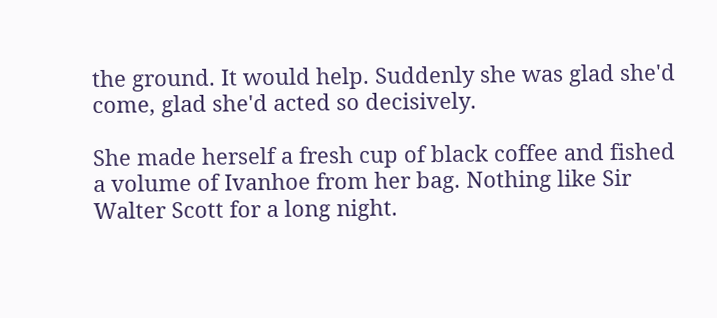the ground. It would help. Suddenly she was glad she'd come, glad she'd acted so decisively.

She made herself a fresh cup of black coffee and fished a volume of Ivanhoe from her bag. Nothing like Sir Walter Scott for a long night.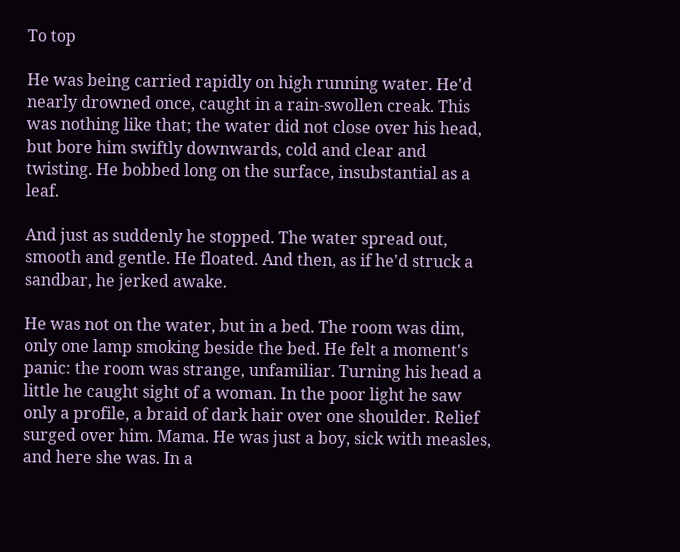To top

He was being carried rapidly on high running water. He'd nearly drowned once, caught in a rain-swollen creak. This was nothing like that; the water did not close over his head, but bore him swiftly downwards, cold and clear and twisting. He bobbed long on the surface, insubstantial as a leaf.

And just as suddenly he stopped. The water spread out, smooth and gentle. He floated. And then, as if he'd struck a sandbar, he jerked awake.

He was not on the water, but in a bed. The room was dim, only one lamp smoking beside the bed. He felt a moment's panic: the room was strange, unfamiliar. Turning his head a little he caught sight of a woman. In the poor light he saw only a profile, a braid of dark hair over one shoulder. Relief surged over him. Mama. He was just a boy, sick with measles, and here she was. In a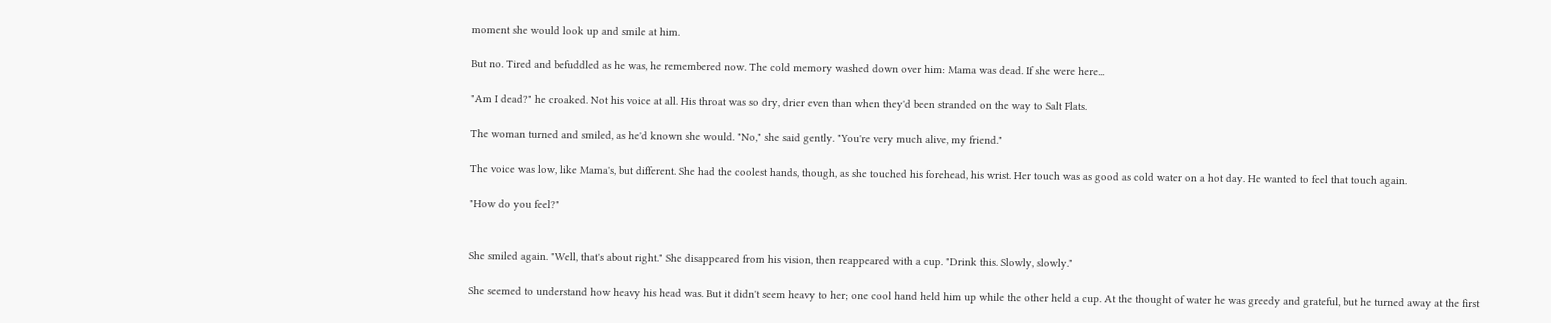moment she would look up and smile at him.

But no. Tired and befuddled as he was, he remembered now. The cold memory washed down over him: Mama was dead. If she were here...

"Am I dead?" he croaked. Not his voice at all. His throat was so dry, drier even than when they'd been stranded on the way to Salt Flats.

The woman turned and smiled, as he'd known she would. "No," she said gently. "You're very much alive, my friend."

The voice was low, like Mama's, but different. She had the coolest hands, though, as she touched his forehead, his wrist. Her touch was as good as cold water on a hot day. He wanted to feel that touch again.

"How do you feel?"


She smiled again. "Well, that's about right." She disappeared from his vision, then reappeared with a cup. "Drink this. Slowly, slowly."

She seemed to understand how heavy his head was. But it didn't seem heavy to her; one cool hand held him up while the other held a cup. At the thought of water he was greedy and grateful, but he turned away at the first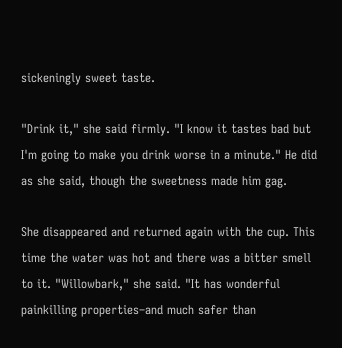sickeningly sweet taste.

"Drink it," she said firmly. "I know it tastes bad but I'm going to make you drink worse in a minute." He did as she said, though the sweetness made him gag.

She disappeared and returned again with the cup. This time the water was hot and there was a bitter smell to it. "Willowbark," she said. "It has wonderful painkilling properties–and much safer than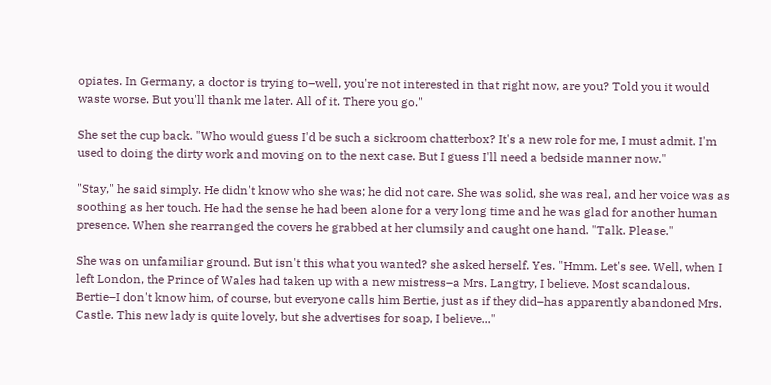opiates. In Germany, a doctor is trying to–well, you're not interested in that right now, are you? Told you it would waste worse. But you'll thank me later. All of it. There you go."

She set the cup back. "Who would guess I'd be such a sickroom chatterbox? It's a new role for me, I must admit. I'm used to doing the dirty work and moving on to the next case. But I guess I'll need a bedside manner now."

"Stay," he said simply. He didn't know who she was; he did not care. She was solid, she was real, and her voice was as soothing as her touch. He had the sense he had been alone for a very long time and he was glad for another human presence. When she rearranged the covers he grabbed at her clumsily and caught one hand. "Talk. Please."

She was on unfamiliar ground. But isn't this what you wanted? she asked herself. Yes. "Hmm. Let's see. Well, when I left London, the Prince of Wales had taken up with a new mistress–a Mrs. Langtry, I believe. Most scandalous. Bertie–I don't know him, of course, but everyone calls him Bertie, just as if they did–has apparently abandoned Mrs. Castle. This new lady is quite lovely, but she advertises for soap, I believe..."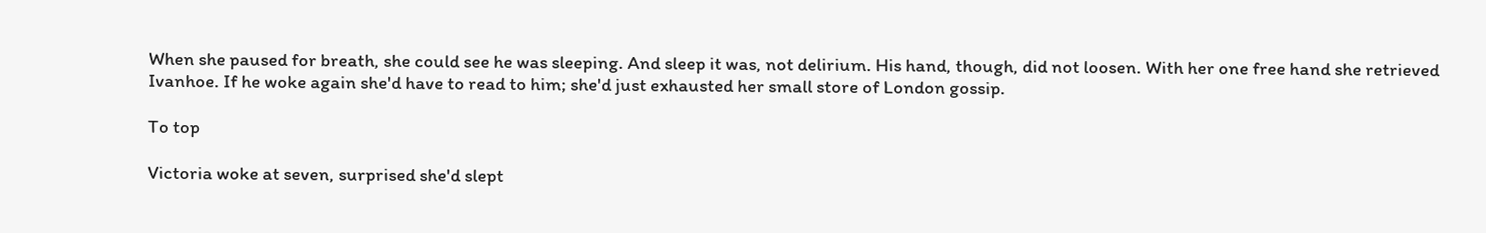When she paused for breath, she could see he was sleeping. And sleep it was, not delirium. His hand, though, did not loosen. With her one free hand she retrieved Ivanhoe. If he woke again she'd have to read to him; she'd just exhausted her small store of London gossip.

To top

Victoria woke at seven, surprised she'd slept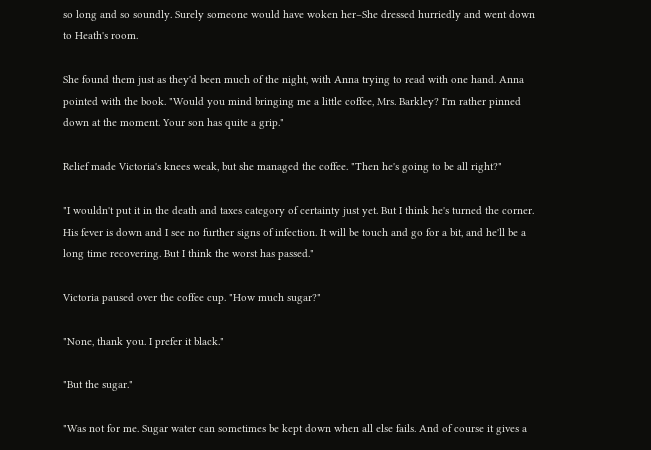so long and so soundly. Surely someone would have woken her–She dressed hurriedly and went down to Heath's room.

She found them just as they'd been much of the night, with Anna trying to read with one hand. Anna pointed with the book. "Would you mind bringing me a little coffee, Mrs. Barkley? I'm rather pinned down at the moment. Your son has quite a grip."

Relief made Victoria's knees weak, but she managed the coffee. "Then he's going to be all right?"

"I wouldn't put it in the death and taxes category of certainty just yet. But I think he's turned the corner. His fever is down and I see no further signs of infection. It will be touch and go for a bit, and he'll be a long time recovering. But I think the worst has passed."

Victoria paused over the coffee cup. "How much sugar?"

"None, thank you. I prefer it black."

"But the sugar."

"Was not for me. Sugar water can sometimes be kept down when all else fails. And of course it gives a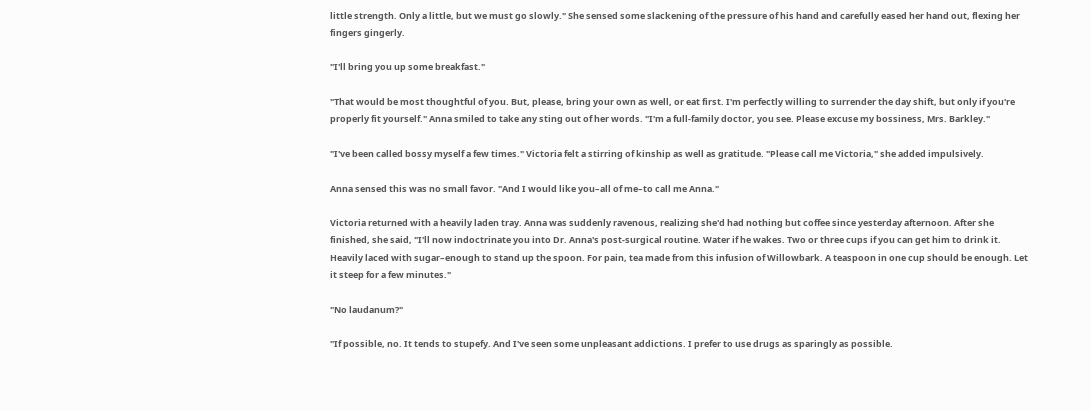little strength. Only a little, but we must go slowly." She sensed some slackening of the pressure of his hand and carefully eased her hand out, flexing her fingers gingerly.

"I'll bring you up some breakfast."

"That would be most thoughtful of you. But, please, bring your own as well, or eat first. I'm perfectly willing to surrender the day shift, but only if you're properly fit yourself." Anna smiled to take any sting out of her words. "I'm a full-family doctor, you see. Please excuse my bossiness, Mrs. Barkley."

"I've been called bossy myself a few times." Victoria felt a stirring of kinship as well as gratitude. "Please call me Victoria," she added impulsively.

Anna sensed this was no small favor. "And I would like you–all of me–to call me Anna."

Victoria returned with a heavily laden tray. Anna was suddenly ravenous, realizing she'd had nothing but coffee since yesterday afternoon. After she finished, she said, "I'll now indoctrinate you into Dr. Anna's post-surgical routine. Water if he wakes. Two or three cups if you can get him to drink it. Heavily laced with sugar–enough to stand up the spoon. For pain, tea made from this infusion of Willowbark. A teaspoon in one cup should be enough. Let it steep for a few minutes."

"No laudanum?"

"If possible, no. It tends to stupefy. And I've seen some unpleasant addictions. I prefer to use drugs as sparingly as possible.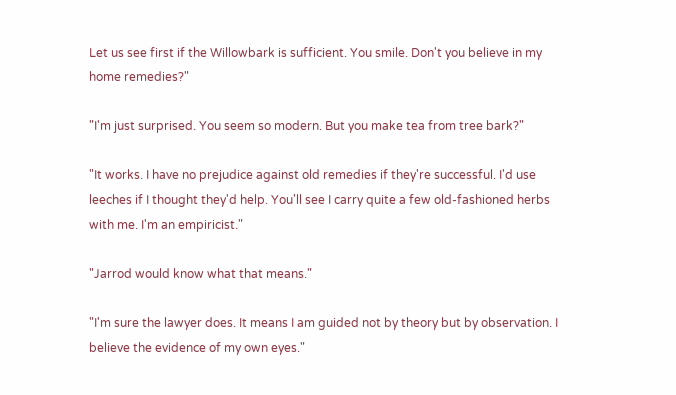Let us see first if the Willowbark is sufficient. You smile. Don't you believe in my home remedies?"

"I'm just surprised. You seem so modern. But you make tea from tree bark?"

"It works. I have no prejudice against old remedies if they're successful. I'd use leeches if I thought they'd help. You'll see I carry quite a few old-fashioned herbs with me. I'm an empiricist."

"Jarrod would know what that means."

"I'm sure the lawyer does. It means I am guided not by theory but by observation. I believe the evidence of my own eyes."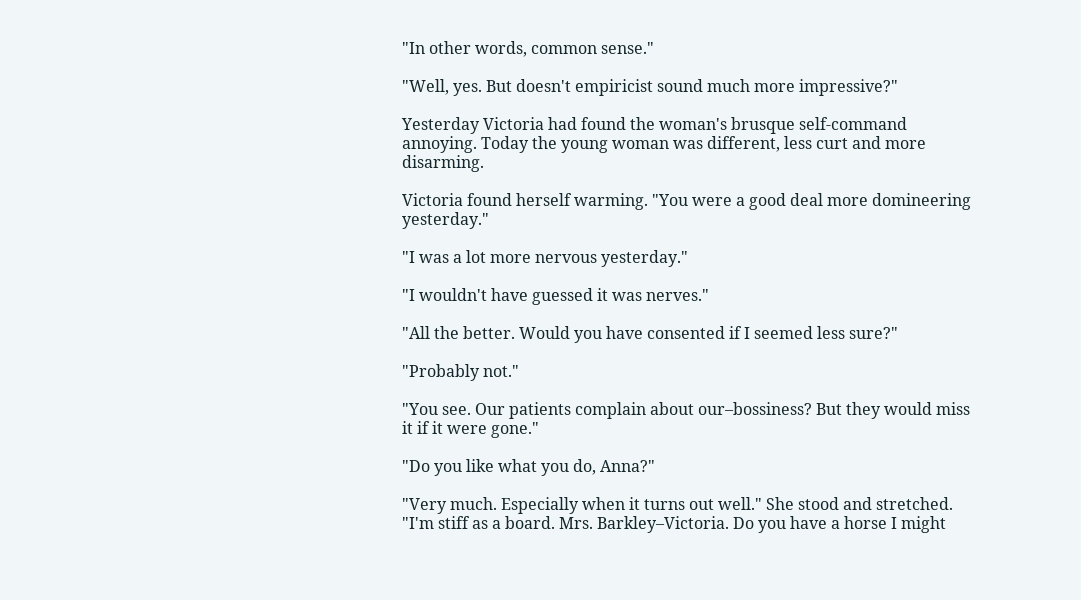"In other words, common sense."

"Well, yes. But doesn't empiricist sound much more impressive?"

Yesterday Victoria had found the woman's brusque self-command annoying. Today the young woman was different, less curt and more disarming.

Victoria found herself warming. "You were a good deal more domineering yesterday."

"I was a lot more nervous yesterday."

"I wouldn't have guessed it was nerves."

"All the better. Would you have consented if I seemed less sure?"

"Probably not."

"You see. Our patients complain about our–bossiness? But they would miss it if it were gone."

"Do you like what you do, Anna?"

"Very much. Especially when it turns out well." She stood and stretched. "I'm stiff as a board. Mrs. Barkley–Victoria. Do you have a horse I might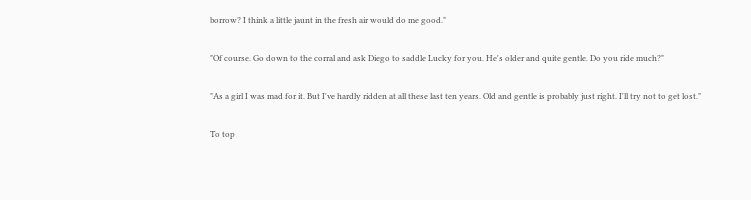borrow? I think a little jaunt in the fresh air would do me good."

"Of course. Go down to the corral and ask Diego to saddle Lucky for you. He's older and quite gentle. Do you ride much?"

"As a girl I was mad for it. But I've hardly ridden at all these last ten years. Old and gentle is probably just right. I'll try not to get lost."

To top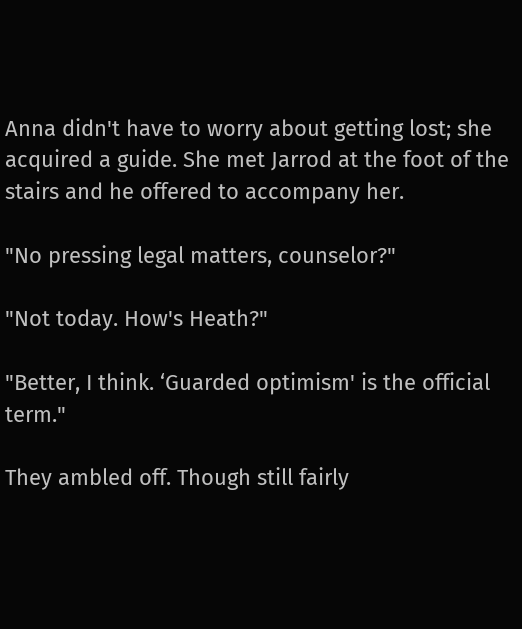Anna didn't have to worry about getting lost; she acquired a guide. She met Jarrod at the foot of the stairs and he offered to accompany her.

"No pressing legal matters, counselor?"

"Not today. How's Heath?"

"Better, I think. ‘Guarded optimism' is the official term."

They ambled off. Though still fairly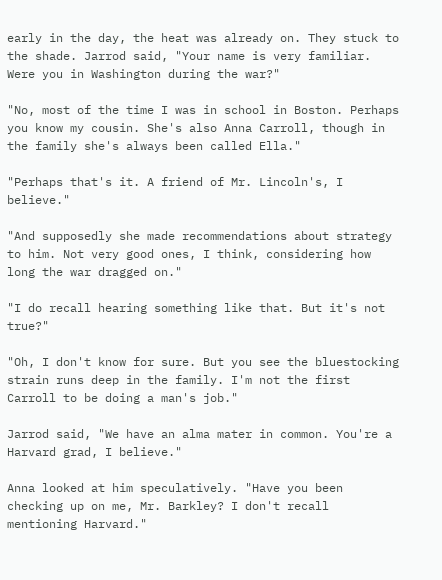early in the day, the heat was already on. They stuck to the shade. Jarrod said, "Your name is very familiar. Were you in Washington during the war?"

"No, most of the time I was in school in Boston. Perhaps you know my cousin. She's also Anna Carroll, though in the family she's always been called Ella."

"Perhaps that's it. A friend of Mr. Lincoln's, I believe."

"And supposedly she made recommendations about strategy to him. Not very good ones, I think, considering how long the war dragged on."

"I do recall hearing something like that. But it's not true?"

"Oh, I don't know for sure. But you see the bluestocking strain runs deep in the family. I'm not the first Carroll to be doing a man's job."

Jarrod said, "We have an alma mater in common. You're a Harvard grad, I believe."

Anna looked at him speculatively. "Have you been checking up on me, Mr. Barkley? I don't recall mentioning Harvard."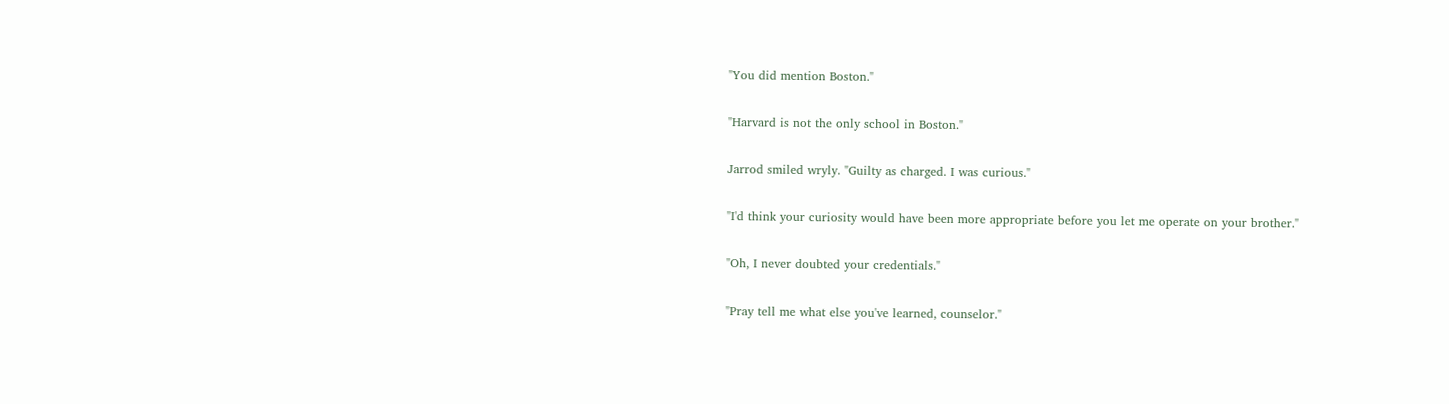"You did mention Boston."

"Harvard is not the only school in Boston."

Jarrod smiled wryly. "Guilty as charged. I was curious."

"I'd think your curiosity would have been more appropriate before you let me operate on your brother."

"Oh, I never doubted your credentials."

"Pray tell me what else you've learned, counselor."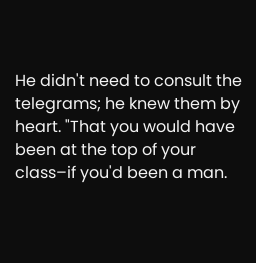He didn't need to consult the telegrams; he knew them by heart. "That you would have been at the top of your class–if you'd been a man.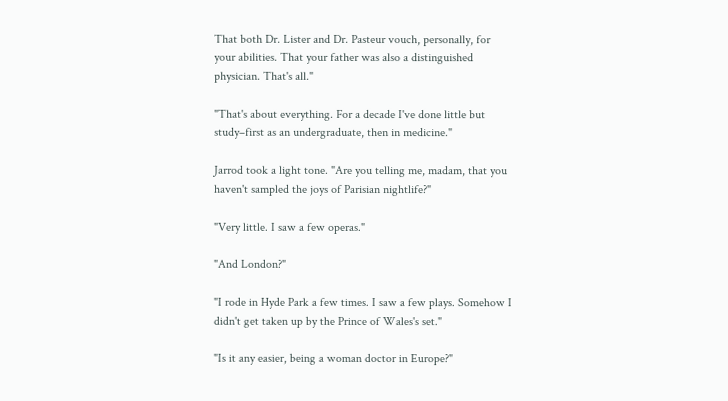That both Dr. Lister and Dr. Pasteur vouch, personally, for your abilities. That your father was also a distinguished physician. That's all."

"That's about everything. For a decade I've done little but study–first as an undergraduate, then in medicine."

Jarrod took a light tone. "Are you telling me, madam, that you haven't sampled the joys of Parisian nightlife?"

"Very little. I saw a few operas."

"And London?"

"I rode in Hyde Park a few times. I saw a few plays. Somehow I didn't get taken up by the Prince of Wales's set."

"Is it any easier, being a woman doctor in Europe?"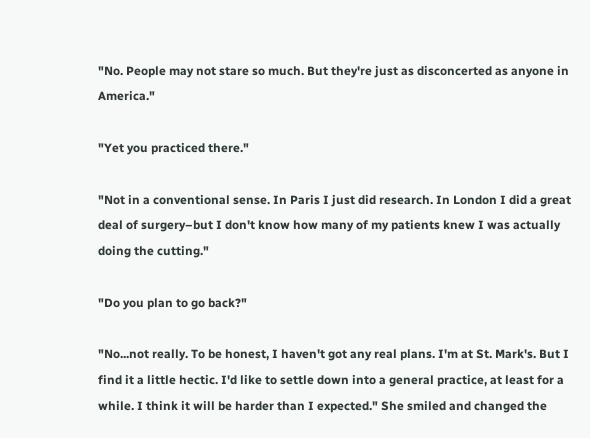"No. People may not stare so much. But they're just as disconcerted as anyone in America."

"Yet you practiced there."

"Not in a conventional sense. In Paris I just did research. In London I did a great deal of surgery–but I don't know how many of my patients knew I was actually doing the cutting."

"Do you plan to go back?"

"No...not really. To be honest, I haven't got any real plans. I'm at St. Mark's. But I find it a little hectic. I'd like to settle down into a general practice, at least for a while. I think it will be harder than I expected." She smiled and changed the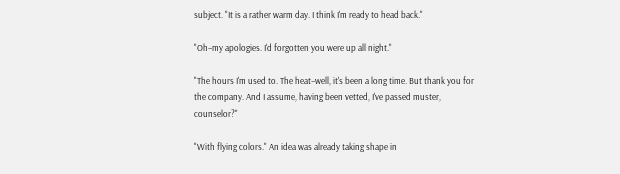subject. "It is a rather warm day. I think I'm ready to head back."

"Oh–my apologies. I'd forgotten you were up all night."

"The hours I'm used to. The heat–well, it's been a long time. But thank you for the company. And I assume, having been vetted, I've passed muster, counselor?"

"With flying colors." An idea was already taking shape in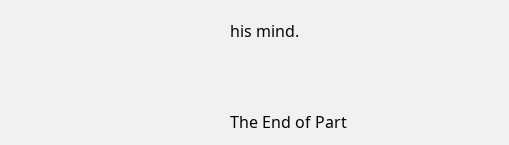his mind.


The End of Part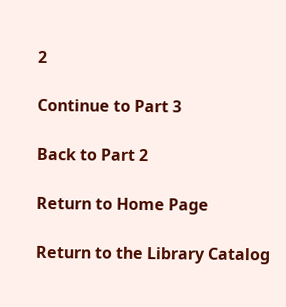2

Continue to Part 3

Back to Part 2

Return to Home Page

Return to the Library Catalog